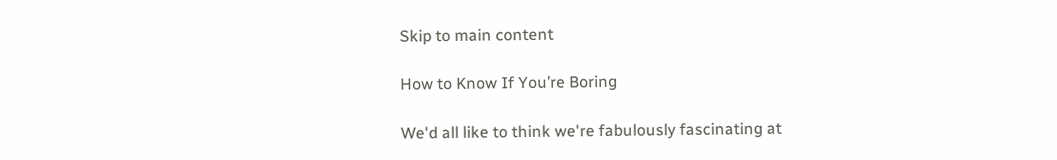Skip to main content

How to Know If You’re Boring

We'd all like to think we're fabulously fascinating at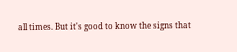all times. But it's good to know the signs that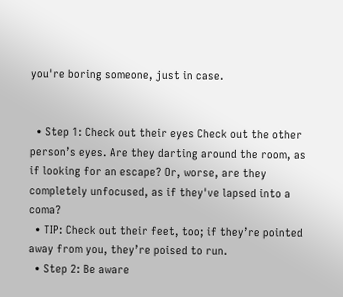you're boring someone, just in case.


  • Step 1: Check out their eyes Check out the other person’s eyes. Are they darting around the room, as if looking for an escape? Or, worse, are they completely unfocused, as if they've lapsed into a coma?
  • TIP: Check out their feet, too; if they’re pointed away from you, they’re poised to run.
  • Step 2: Be aware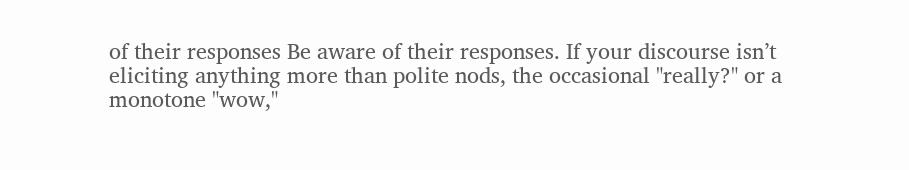of their responses Be aware of their responses. If your discourse isn’t eliciting anything more than polite nods, the occasional "really?" or a monotone "wow,"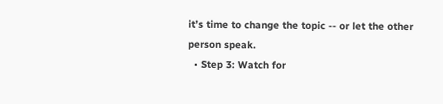it’s time to change the topic -- or let the other person speak.
  • Step 3: Watch for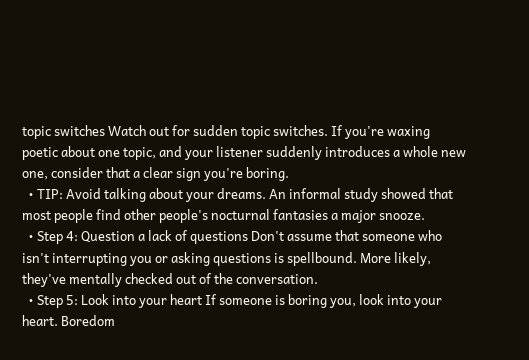topic switches Watch out for sudden topic switches. If you're waxing poetic about one topic, and your listener suddenly introduces a whole new one, consider that a clear sign you're boring.
  • TIP: Avoid talking about your dreams. An informal study showed that most people find other people's nocturnal fantasies a major snooze.
  • Step 4: Question a lack of questions Don't assume that someone who isn't interrupting you or asking questions is spellbound. More likely, they've mentally checked out of the conversation.
  • Step 5: Look into your heart If someone is boring you, look into your heart. Boredom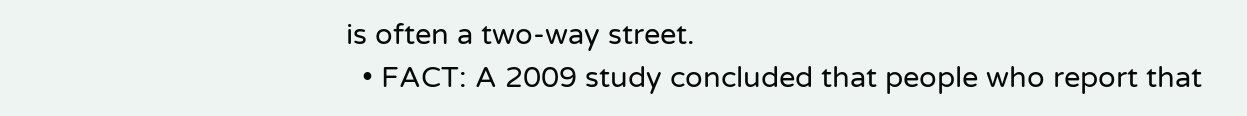is often a two-way street.
  • FACT: A 2009 study concluded that people who report that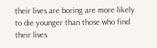their lives are boring are more likely to die younger than those who find their lives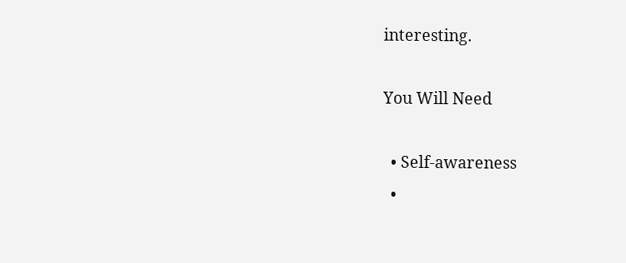interesting.

You Will Need

  • Self-awareness
  •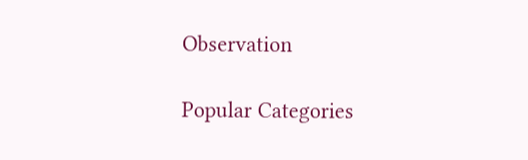Observation

Popular Categories